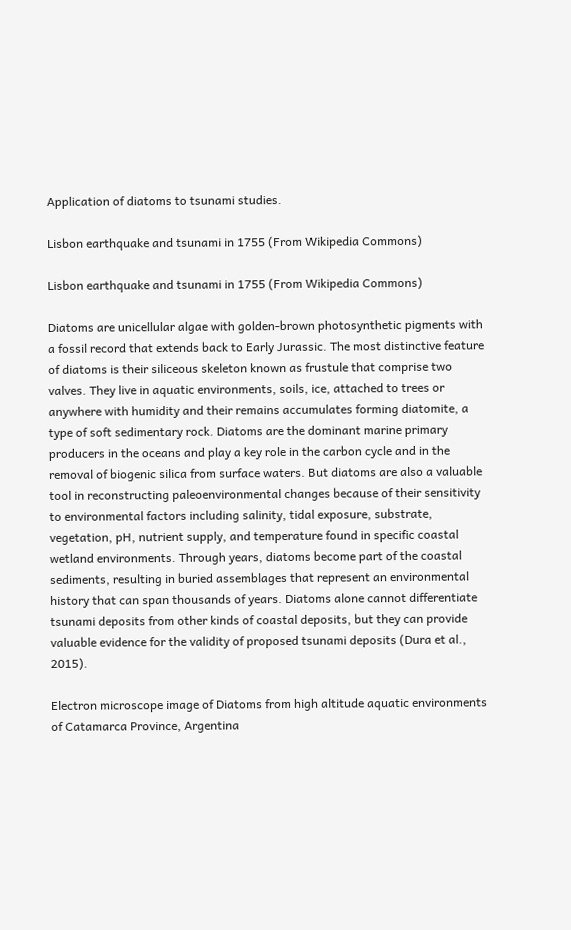Application of diatoms to tsunami studies.

Lisbon earthquake and tsunami in 1755 (From Wikipedia Commons)

Lisbon earthquake and tsunami in 1755 (From Wikipedia Commons)

Diatoms are unicellular algae with golden-brown photosynthetic pigments with a fossil record that extends back to Early Jurassic. The most distinctive feature of diatoms is their siliceous skeleton known as frustule that comprise two valves. They live in aquatic environments, soils, ice, attached to trees or anywhere with humidity and their remains accumulates forming diatomite, a type of soft sedimentary rock. Diatoms are the dominant marine primary producers in the oceans and play a key role in the carbon cycle and in the removal of biogenic silica from surface waters. But diatoms are also a valuable tool in reconstructing paleoenvironmental changes because of their sensitivity to environmental factors including salinity, tidal exposure, substrate, vegetation, pH, nutrient supply, and temperature found in specific coastal wetland environments. Through years, diatoms become part of the coastal sediments, resulting in buried assemblages that represent an environmental history that can span thousands of years. Diatoms alone cannot differentiate tsunami deposits from other kinds of coastal deposits, but they can provide valuable evidence for the validity of proposed tsunami deposits (Dura et al., 2015).

Electron microscope image of Diatoms from high altitude aquatic environments of Catamarca Province, Argentina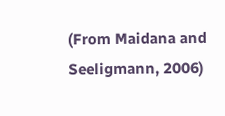(From Maidana and Seeligmann, 2006)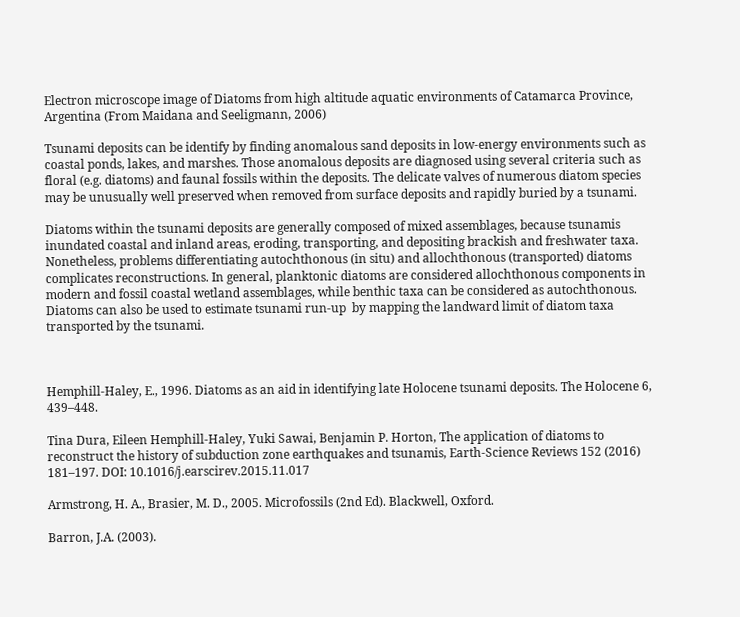Electron microscope image of Diatoms from high altitude aquatic environments of Catamarca Province, Argentina (From Maidana and Seeligmann, 2006)

Tsunami deposits can be identify by finding anomalous sand deposits in low-energy environments such as coastal ponds, lakes, and marshes. Those anomalous deposits are diagnosed using several criteria such as floral (e.g. diatoms) and faunal fossils within the deposits. The delicate valves of numerous diatom species may be unusually well preserved when removed from surface deposits and rapidly buried by a tsunami.

Diatoms within the tsunami deposits are generally composed of mixed assemblages, because tsunamis inundated coastal and inland areas, eroding, transporting, and depositing brackish and freshwater taxa. Nonetheless, problems differentiating autochthonous (in situ) and allochthonous (transported) diatoms complicates reconstructions. In general, planktonic diatoms are considered allochthonous components in modern and fossil coastal wetland assemblages, while benthic taxa can be considered as autochthonous. Diatoms can also be used to estimate tsunami run-up  by mapping the landward limit of diatom taxa transported by the tsunami.



Hemphill-Haley, E., 1996. Diatoms as an aid in identifying late Holocene tsunami deposits. The Holocene 6, 439–448.

Tina Dura, Eileen Hemphill-Haley, Yuki Sawai, Benjamin P. Horton, The application of diatoms to reconstruct the history of subduction zone earthquakes and tsunamis, Earth-Science Reviews 152 (2016) 181–197. DOI: 10.1016/j.earscirev.2015.11.017

Armstrong, H. A., Brasier, M. D., 2005. Microfossils (2nd Ed). Blackwell, Oxford.

Barron, J.A. (2003).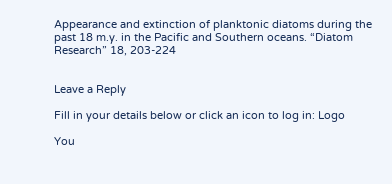Appearance and extinction of planktonic diatoms during the past 18 m.y. in the Pacific and Southern oceans. “Diatom Research” 18, 203-224


Leave a Reply

Fill in your details below or click an icon to log in: Logo

You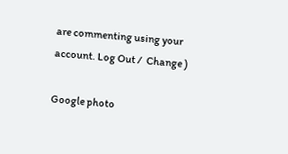are commenting using your account. Log Out /  Change )

Google photo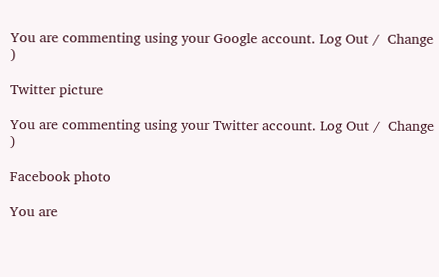You are commenting using your Google account. Log Out /  Change )

Twitter picture

You are commenting using your Twitter account. Log Out /  Change )

Facebook photo

You are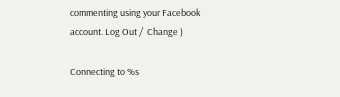commenting using your Facebook account. Log Out /  Change )

Connecting to %s